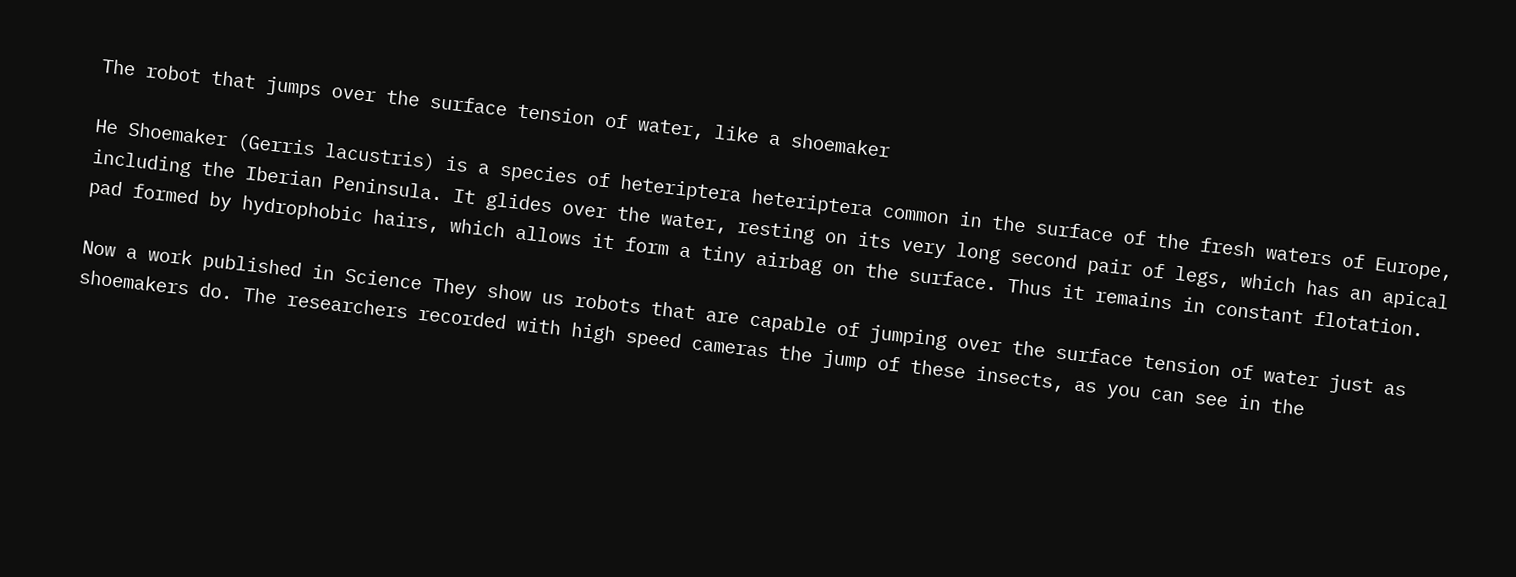The robot that jumps over the surface tension of water, like a shoemaker

He Shoemaker (Gerris lacustris) is a species of heteriptera heteriptera common in the surface of the fresh waters of Europe, including the Iberian Peninsula. It glides over the water, resting on its very long second pair of legs, which has an apical pad formed by hydrophobic hairs, which allows it form a tiny airbag on the surface. Thus it remains in constant flotation.

Now a work published in Science They show us robots that are capable of jumping over the surface tension of water just as shoemakers do. The researchers recorded with high speed cameras the jump of these insects, as you can see in the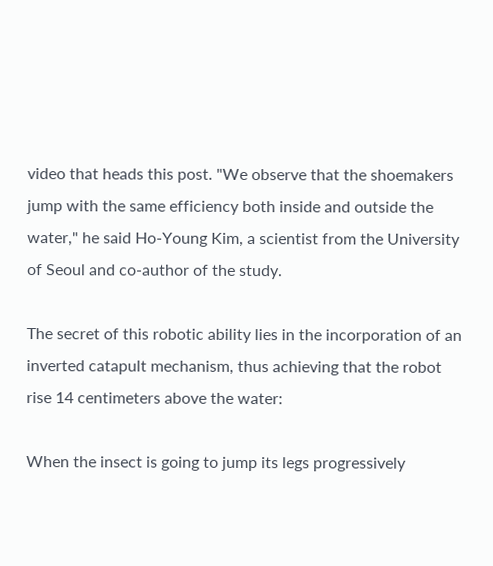video that heads this post. "We observe that the shoemakers jump with the same efficiency both inside and outside the water," he said Ho-Young Kim, a scientist from the University of Seoul and co-author of the study.

The secret of this robotic ability lies in the incorporation of an inverted catapult mechanism, thus achieving that the robot rise 14 centimeters above the water:

When the insect is going to jump its legs progressively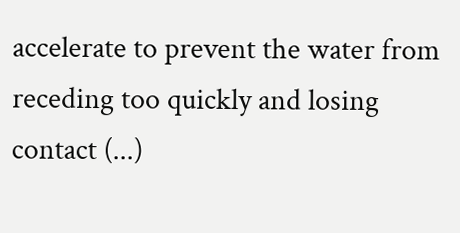accelerate to prevent the water from receding too quickly and losing contact (...)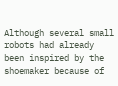Although several small robots had already been inspired by the shoemaker because of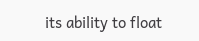its ability to float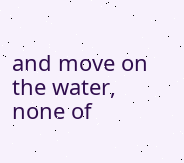and move on the water, none of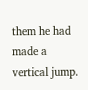them he had made a vertical jump.